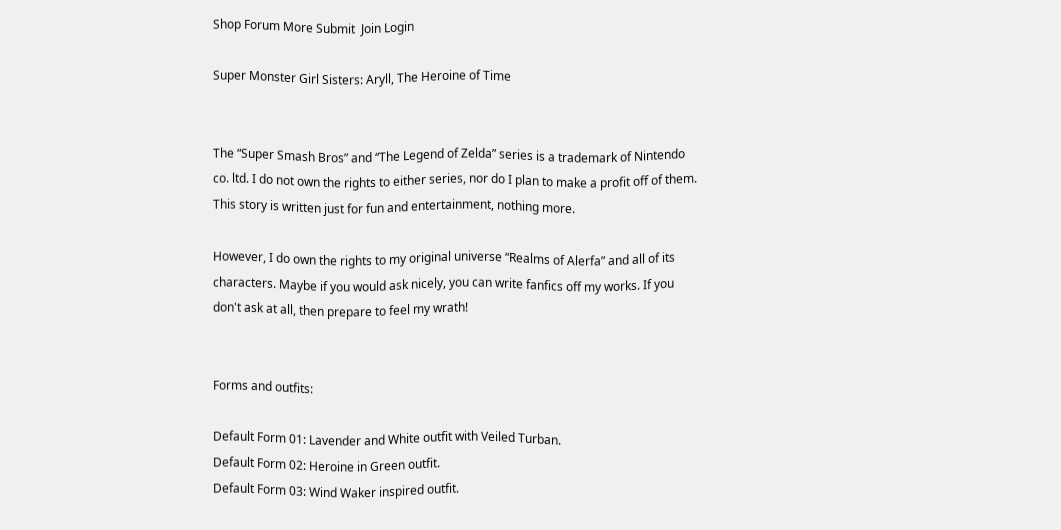Shop Forum More Submit  Join Login

Super Monster Girl Sisters: Aryll, The Heroine of Time


The “Super Smash Bros” and “The Legend of Zelda” series is a trademark of Nintendo co. ltd. I do not own the rights to either series, nor do I plan to make a profit off of them. This story is written just for fun and entertainment, nothing more.

However, I do own the rights to my original universe “Realms of Alerfa” and all of its characters. Maybe if you would ask nicely, you can write fanfics off my works. If you don't ask at all, then prepare to feel my wrath!


Forms and outfits:

Default Form 01: Lavender and White outfit with Veiled Turban.
Default Form 02: Heroine in Green outfit.
Default Form 03: Wind Waker inspired outfit.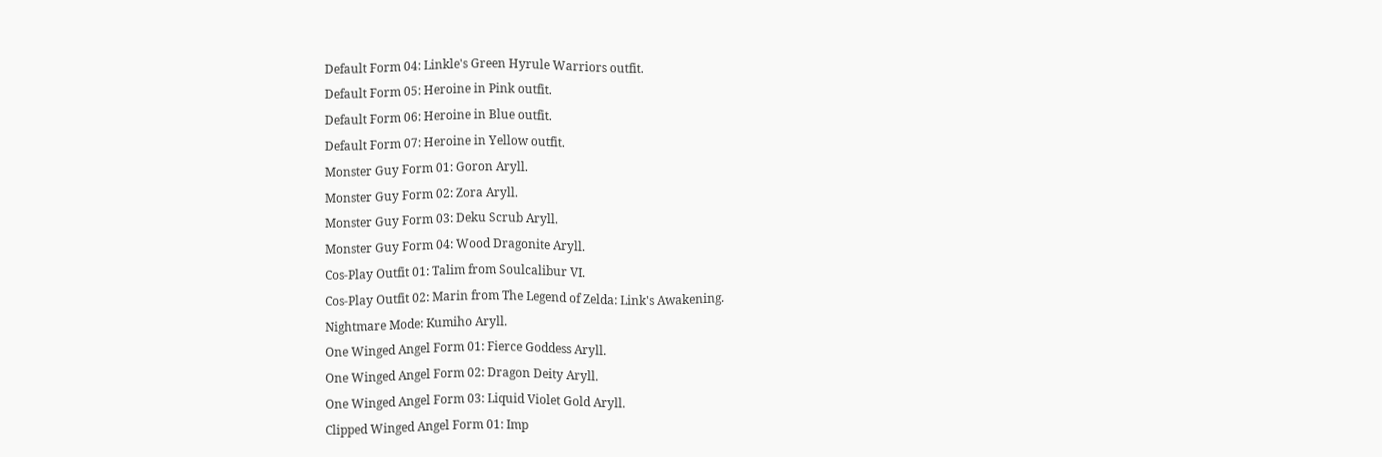Default Form 04: Linkle's Green Hyrule Warriors outfit.
Default Form 05: Heroine in Pink outfit.
Default Form 06: Heroine in Blue outfit.
Default Form 07: Heroine in Yellow outfit.
Monster Guy Form 01: Goron Aryll.
Monster Guy Form 02: Zora Aryll.
Monster Guy Form 03: Deku Scrub Aryll.
Monster Guy Form 04: Wood Dragonite Aryll.
Cos-Play Outfit 01: Talim from Soulcalibur VI.
Cos-Play Outfit 02: Marin from The Legend of Zelda: Link's Awakening.
Nightmare Mode: Kumiho Aryll.
One Winged Angel Form 01: Fierce Goddess Aryll.
One Winged Angel Form 02: Dragon Deity Aryll.
One Winged Angel Form 03: Liquid Violet Gold Aryll.
Clipped Winged Angel Form 01: Imp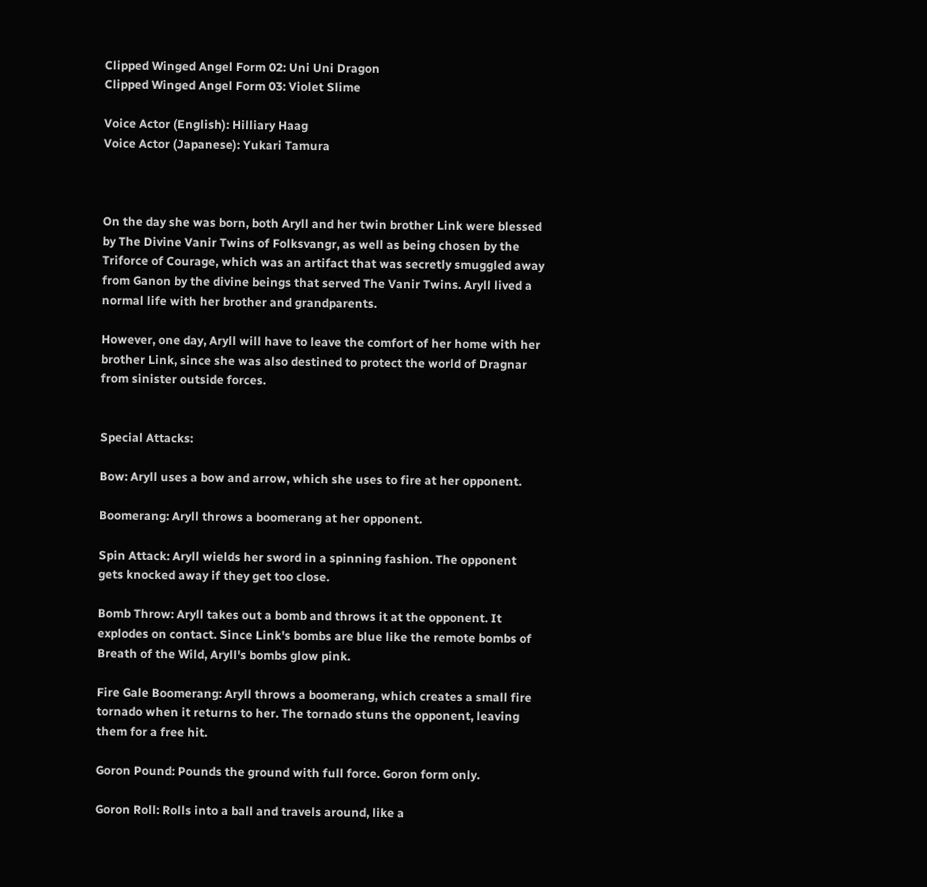Clipped Winged Angel Form 02: Uni Uni Dragon
Clipped Winged Angel Form 03: Violet Slime

Voice Actor (English): Hilliary Haag
Voice Actor (Japanese): Yukari Tamura



On the day she was born, both Aryll and her twin brother Link were blessed by The Divine Vanir Twins of Folksvangr, as well as being chosen by the Triforce of Courage, which was an artifact that was secretly smuggled away from Ganon by the divine beings that served The Vanir Twins. Aryll lived a normal life with her brother and grandparents.

However, one day, Aryll will have to leave the comfort of her home with her brother Link, since she was also destined to protect the world of Dragnar from sinister outside forces.


Special Attacks:

Bow: Aryll uses a bow and arrow, which she uses to fire at her opponent.

Boomerang: Aryll throws a boomerang at her opponent.

Spin Attack: Aryll wields her sword in a spinning fashion. The opponent gets knocked away if they get too close.

Bomb Throw: Aryll takes out a bomb and throws it at the opponent. It explodes on contact. Since Link's bombs are blue like the remote bombs of Breath of the Wild, Aryll's bombs glow pink.

Fire Gale Boomerang: Aryll throws a boomerang, which creates a small fire tornado when it returns to her. The tornado stuns the opponent, leaving them for a free hit.

Goron Pound: Pounds the ground with full force. Goron form only.

Goron Roll: Rolls into a ball and travels around, like a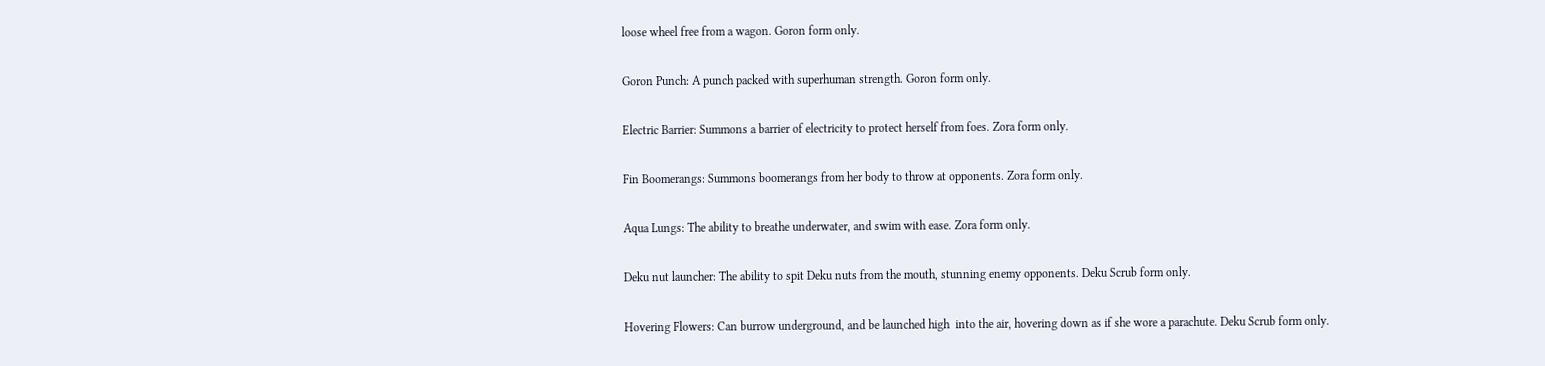loose wheel free from a wagon. Goron form only.

Goron Punch: A punch packed with superhuman strength. Goron form only.

Electric Barrier: Summons a barrier of electricity to protect herself from foes. Zora form only.

Fin Boomerangs: Summons boomerangs from her body to throw at opponents. Zora form only.

Aqua Lungs: The ability to breathe underwater, and swim with ease. Zora form only.

Deku nut launcher: The ability to spit Deku nuts from the mouth, stunning enemy opponents. Deku Scrub form only.

Hovering Flowers: Can burrow underground, and be launched high  into the air, hovering down as if she wore a parachute. Deku Scrub form only.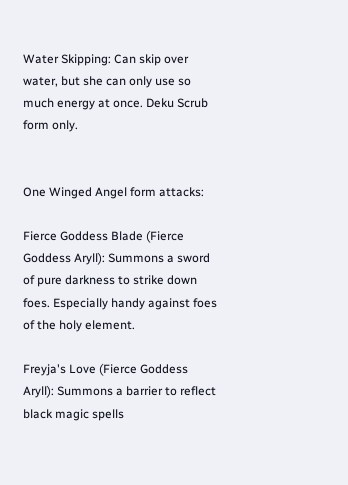Water Skipping: Can skip over water, but she can only use so much energy at once. Deku Scrub form only.


One Winged Angel form attacks:

Fierce Goddess Blade (Fierce Goddess Aryll): Summons a sword of pure darkness to strike down foes. Especially handy against foes of the holy element.

Freyja's Love (Fierce Goddess Aryll): Summons a barrier to reflect black magic spells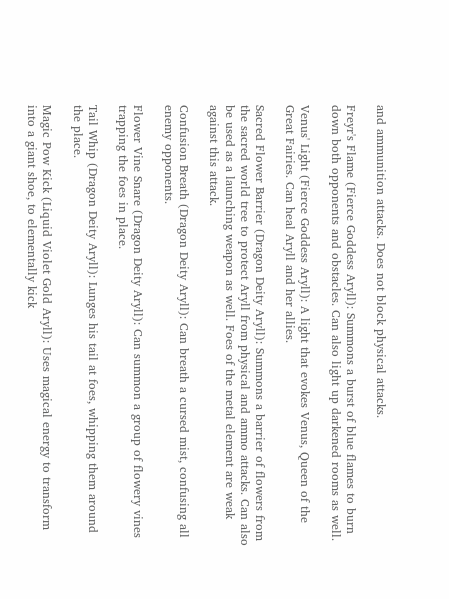and ammunition attacks. Does not block physical attacks.

Freyr's Flame (Fierce Goddess Aryll): Summons a burst of blue flames to burn down both opponents and obstacles. Can also light up darkened rooms as well.

Venus' Light (Fierce Goddess Aryll): A light that evokes Venus, Queen of the Great Fairies. Can heal Aryll and her allies.

Sacred Flower Barrier (Dragon Deity Aryll): Summons a barrier of flowers from the sacred world tree to protect Aryll from physical and ammo attacks. Can also be used as a launching weapon as well. Foes of the metal element are weak against this attack.

Confusion Breath (Dragon Deity Aryll): Can breath a cursed mist, confusing all enemy opponents.

Flower Vine Snare (Dragon Deity Aryll): Can summon a group of flowery vines trapping the foes in place.

Tail Whip (Dragon Deity Aryll): Lunges his tail at foes, whipping them around the place.

Magic Pow Kick (Liquid Violet Gold Aryll): Uses magical energy to transform into a giant shoe, to elementally kick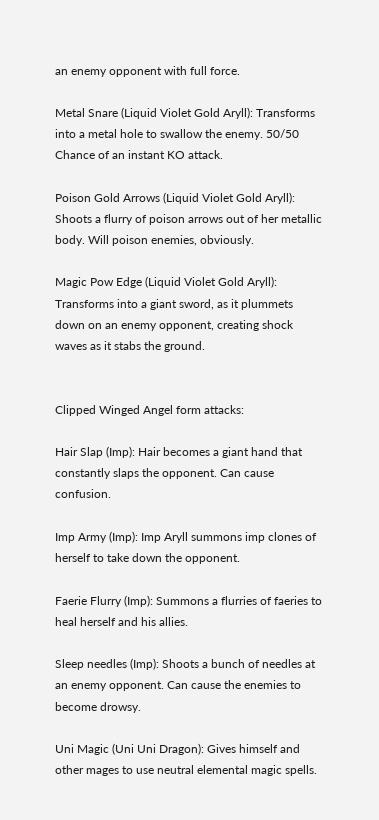an enemy opponent with full force.

Metal Snare (Liquid Violet Gold Aryll): Transforms into a metal hole to swallow the enemy. 50/50 Chance of an instant KO attack.

Poison Gold Arrows (Liquid Violet Gold Aryll): Shoots a flurry of poison arrows out of her metallic body. Will poison enemies, obviously.

Magic Pow Edge (Liquid Violet Gold Aryll): Transforms into a giant sword, as it plummets down on an enemy opponent, creating shock waves as it stabs the ground.


Clipped Winged Angel form attacks:

Hair Slap (Imp): Hair becomes a giant hand that constantly slaps the opponent. Can cause confusion.

Imp Army (Imp): Imp Aryll summons imp clones of herself to take down the opponent.

Faerie Flurry (Imp): Summons a flurries of faeries to heal herself and his allies.

Sleep needles (Imp): Shoots a bunch of needles at an enemy opponent. Can cause the enemies to become drowsy.

Uni Magic (Uni Uni Dragon): Gives himself and other mages to use neutral elemental magic spells.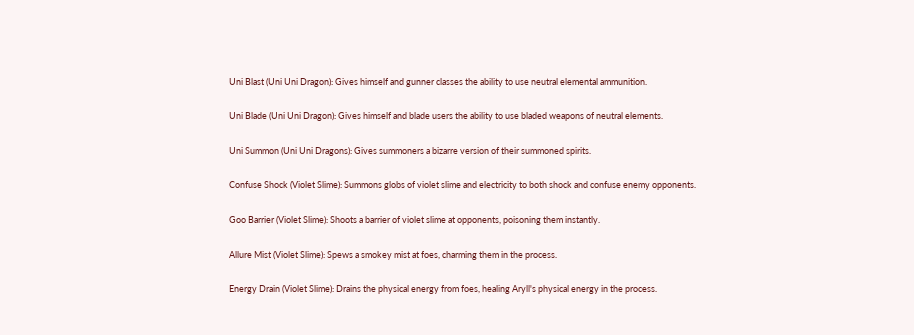Uni Blast (Uni Uni Dragon): Gives himself and gunner classes the ability to use neutral elemental ammunition.

Uni Blade (Uni Uni Dragon): Gives himself and blade users the ability to use bladed weapons of neutral elements.

Uni Summon (Uni Uni Dragons): Gives summoners a bizarre version of their summoned spirits.

Confuse Shock (Violet Slime): Summons globs of violet slime and electricity to both shock and confuse enemy opponents.

Goo Barrier (Violet Slime): Shoots a barrier of violet slime at opponents, poisoning them instantly.

Allure Mist (Violet Slime): Spews a smokey mist at foes, charming them in the process.

Energy Drain (Violet Slime): Drains the physical energy from foes, healing Aryll's physical energy in the process.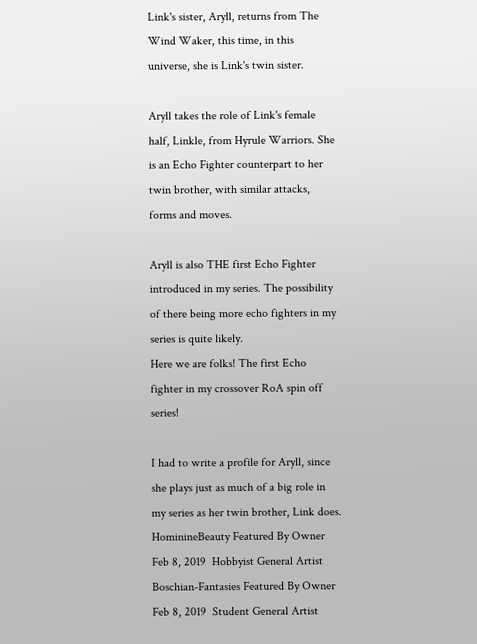Link's sister, Aryll, returns from The Wind Waker, this time, in this universe, she is Link's twin sister.

Aryll takes the role of Link's female half, Linkle, from Hyrule Warriors. She is an Echo Fighter counterpart to her twin brother, with similar attacks, forms and moves.

Aryll is also THE first Echo Fighter introduced in my series. The possibility of there being more echo fighters in my series is quite likely.
Here we are folks! The first Echo fighter in my crossover RoA spin off series!

I had to write a profile for Aryll, since she plays just as much of a big role in my series as her twin brother, Link does.
HominineBeauty Featured By Owner Feb 8, 2019  Hobbyist General Artist
Boschian-Fantasies Featured By Owner Feb 8, 2019  Student General Artist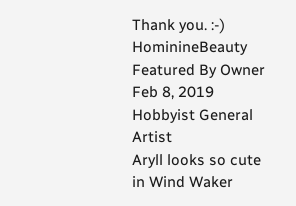Thank you. :-)
HominineBeauty Featured By Owner Feb 8, 2019  Hobbyist General Artist
Aryll looks so cute in Wind Waker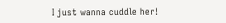I just wanna cuddle her!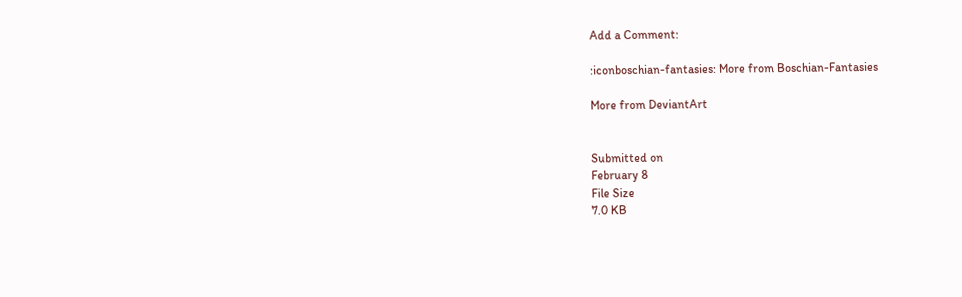Add a Comment:

:iconboschian-fantasies: More from Boschian-Fantasies

More from DeviantArt


Submitted on
February 8
File Size
7.0 KB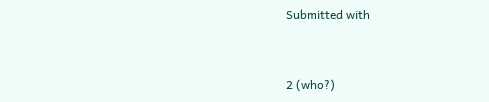Submitted with


2 (who?)